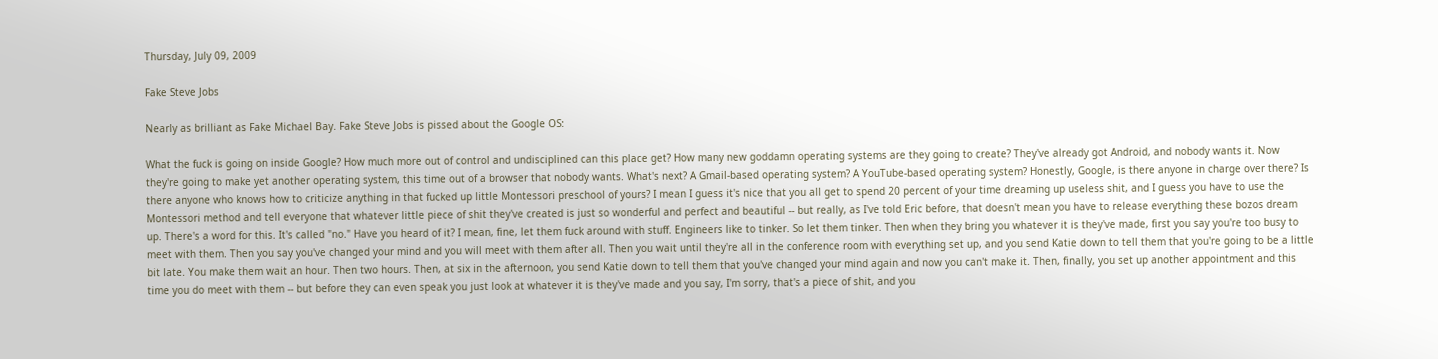Thursday, July 09, 2009

Fake Steve Jobs

Nearly as brilliant as Fake Michael Bay. Fake Steve Jobs is pissed about the Google OS:

What the fuck is going on inside Google? How much more out of control and undisciplined can this place get? How many new goddamn operating systems are they going to create? They've already got Android, and nobody wants it. Now they're going to make yet another operating system, this time out of a browser that nobody wants. What's next? A Gmail-based operating system? A YouTube-based operating system? Honestly, Google, is there anyone in charge over there? Is there anyone who knows how to criticize anything in that fucked up little Montessori preschool of yours? I mean I guess it's nice that you all get to spend 20 percent of your time dreaming up useless shit, and I guess you have to use the Montessori method and tell everyone that whatever little piece of shit they've created is just so wonderful and perfect and beautiful -- but really, as I've told Eric before, that doesn't mean you have to release everything these bozos dream up. There's a word for this. It's called "no." Have you heard of it? I mean, fine, let them fuck around with stuff. Engineers like to tinker. So let them tinker. Then when they bring you whatever it is they've made, first you say you're too busy to meet with them. Then you say you've changed your mind and you will meet with them after all. Then you wait until they're all in the conference room with everything set up, and you send Katie down to tell them that you're going to be a little bit late. You make them wait an hour. Then two hours. Then, at six in the afternoon, you send Katie down to tell them that you've changed your mind again and now you can't make it. Then, finally, you set up another appointment and this time you do meet with them -- but before they can even speak you just look at whatever it is they've made and you say, I'm sorry, that's a piece of shit, and you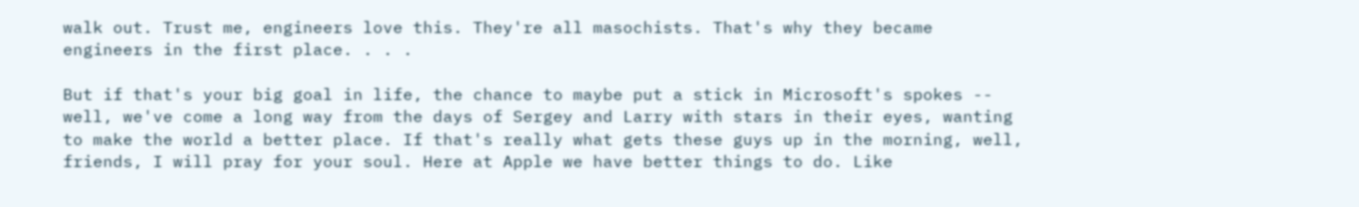walk out. Trust me, engineers love this. They're all masochists. That's why they became engineers in the first place. . . .

But if that's your big goal in life, the chance to maybe put a stick in Microsoft's spokes -- well, we've come a long way from the days of Sergey and Larry with stars in their eyes, wanting to make the world a better place. If that's really what gets these guys up in the morning, well, friends, I will pray for your soul. Here at Apple we have better things to do. Like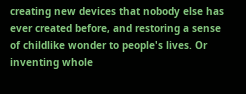creating new devices that nobody else has ever created before, and restoring a sense of childlike wonder to people's lives. Or inventing whole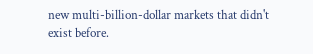new multi-billion-dollar markets that didn't exist before.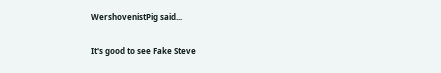WershovenistPig said...

It's good to see Fake Steve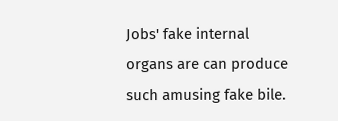Jobs' fake internal organs are can produce such amusing fake bile.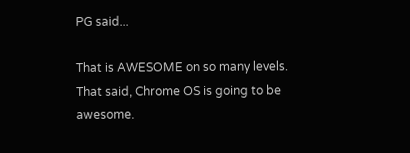PG said...

That is AWESOME on so many levels. That said, Chrome OS is going to be awesome.